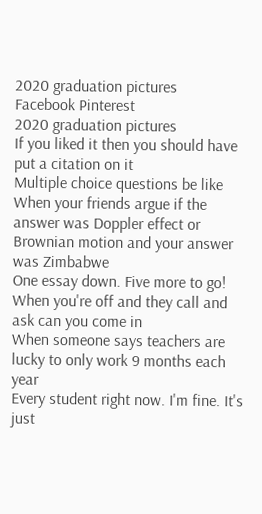2020 graduation pictures
Facebook Pinterest
2020 graduation pictures
If you liked it then you should have put a citation on it
Multiple choice questions be like
When your friends argue if the answer was Doppler effect or Brownian motion and your answer was Zimbabwe
One essay down. Five more to go!
When you're off and they call and ask can you come in
When someone says teachers are lucky to only work 9 months each year
Every student right now. I'm fine. It's just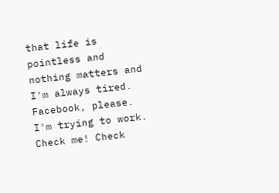that life is pointless and nothing matters and I'm always tired.
Facebook, please. I'm trying to work. Check me! Check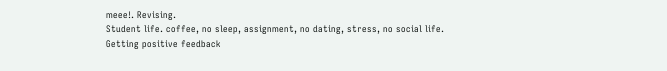meee!. Revising.
Student life. coffee, no sleep, assignment, no dating, stress, no social life.
Getting positive feedback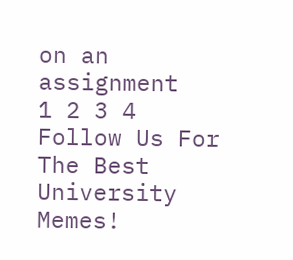on an assignment
1 2 3 4
Follow Us For The Best University Memes!